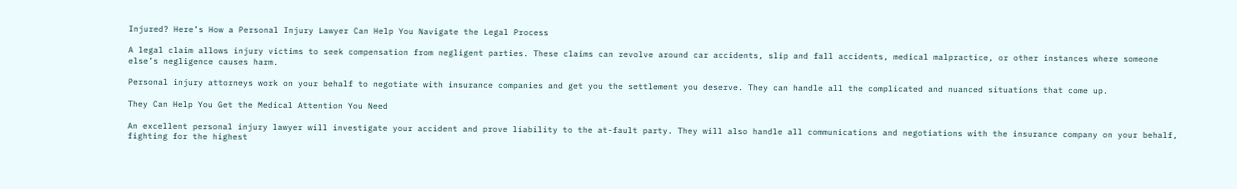Injured? Here’s How a Personal Injury Lawyer Can Help You Navigate the Legal Process

A legal claim allows injury victims to seek compensation from negligent parties. These claims can revolve around car accidents, slip and fall accidents, medical malpractice, or other instances where someone else’s negligence causes harm.

Personal injury attorneys work on your behalf to negotiate with insurance companies and get you the settlement you deserve. They can handle all the complicated and nuanced situations that come up.

They Can Help You Get the Medical Attention You Need

An excellent personal injury lawyer will investigate your accident and prove liability to the at-fault party. They will also handle all communications and negotiations with the insurance company on your behalf, fighting for the highest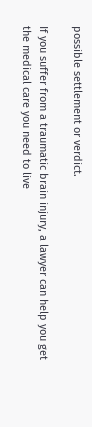possible settlement or verdict.

If you suffer from a traumatic brain injury, a lawyer can help you get the medical care you need to live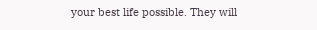your best life possible. They will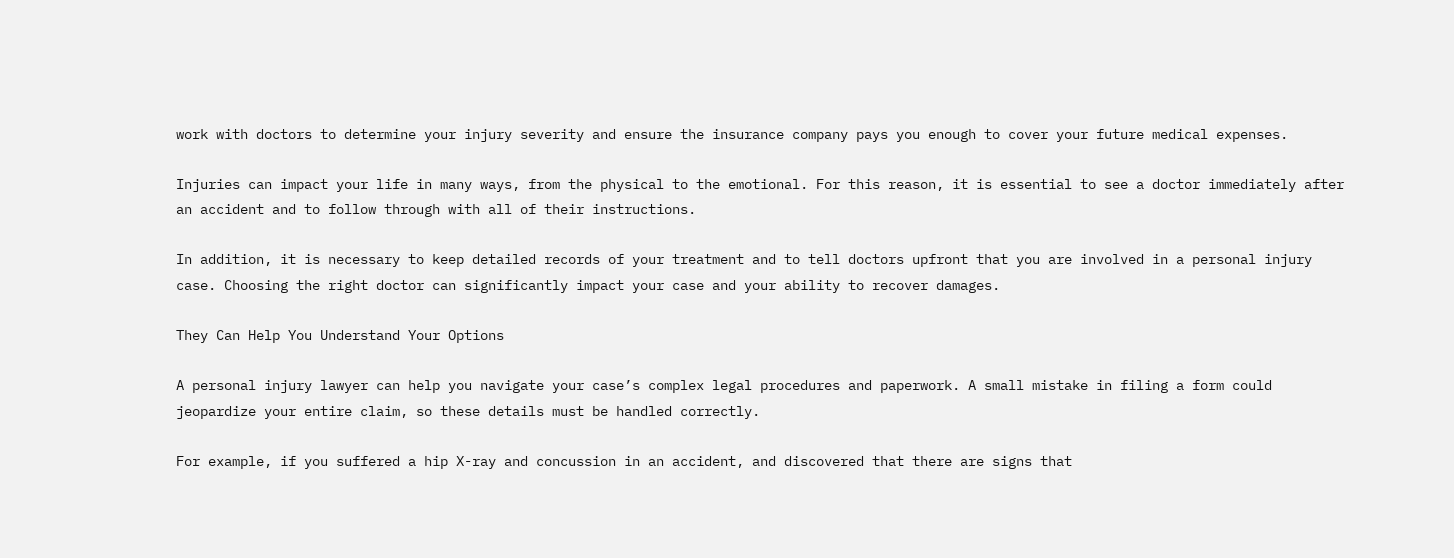work with doctors to determine your injury severity and ensure the insurance company pays you enough to cover your future medical expenses.

Injuries can impact your life in many ways, from the physical to the emotional. For this reason, it is essential to see a doctor immediately after an accident and to follow through with all of their instructions.

In addition, it is necessary to keep detailed records of your treatment and to tell doctors upfront that you are involved in a personal injury case. Choosing the right doctor can significantly impact your case and your ability to recover damages.

They Can Help You Understand Your Options

A personal injury lawyer can help you navigate your case’s complex legal procedures and paperwork. A small mistake in filing a form could jeopardize your entire claim, so these details must be handled correctly.

For example, if you suffered a hip X-ray and concussion in an accident, and discovered that there are signs that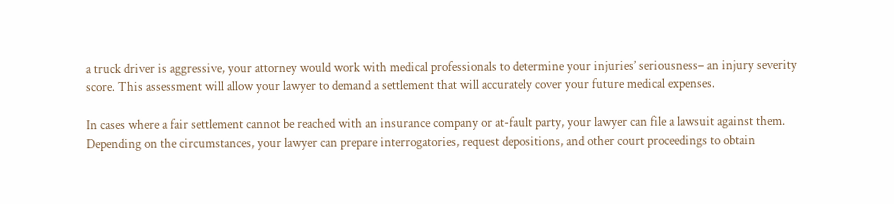a truck driver is aggressive, your attorney would work with medical professionals to determine your injuries’ seriousness– an injury severity score. This assessment will allow your lawyer to demand a settlement that will accurately cover your future medical expenses.

In cases where a fair settlement cannot be reached with an insurance company or at-fault party, your lawyer can file a lawsuit against them. Depending on the circumstances, your lawyer can prepare interrogatories, request depositions, and other court proceedings to obtain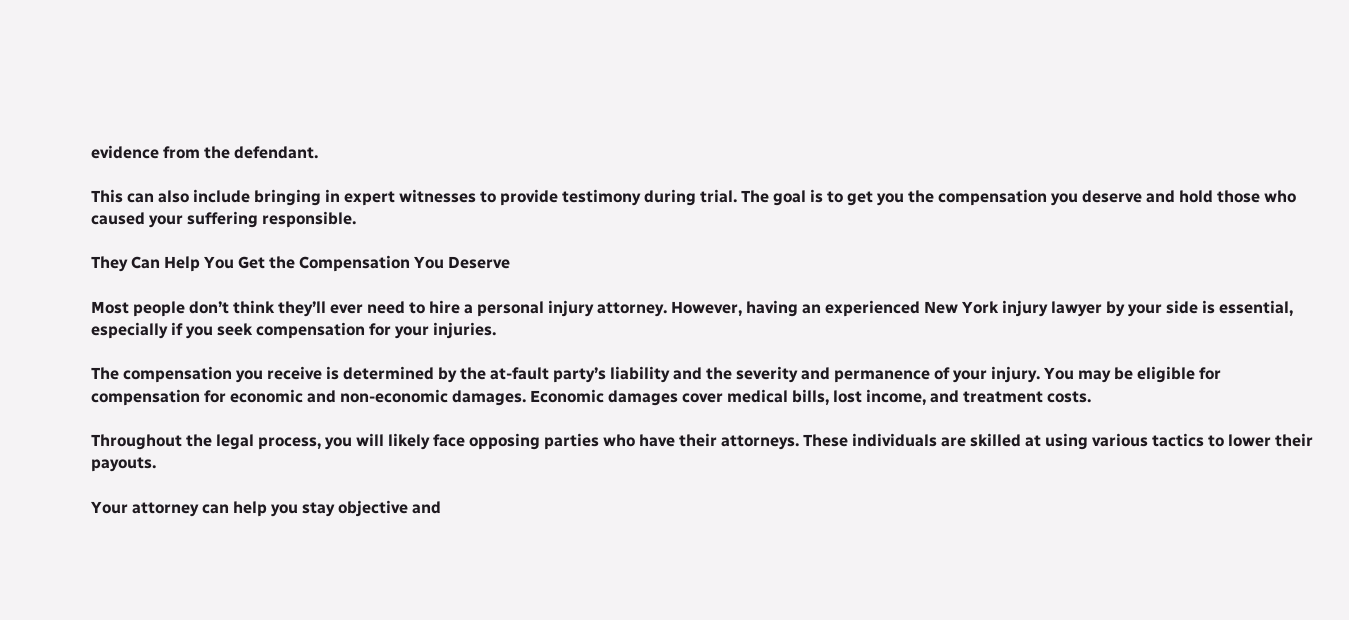evidence from the defendant.

This can also include bringing in expert witnesses to provide testimony during trial. The goal is to get you the compensation you deserve and hold those who caused your suffering responsible.

They Can Help You Get the Compensation You Deserve

Most people don’t think they’ll ever need to hire a personal injury attorney. However, having an experienced New York injury lawyer by your side is essential, especially if you seek compensation for your injuries.

The compensation you receive is determined by the at-fault party’s liability and the severity and permanence of your injury. You may be eligible for compensation for economic and non-economic damages. Economic damages cover medical bills, lost income, and treatment costs.

Throughout the legal process, you will likely face opposing parties who have their attorneys. These individuals are skilled at using various tactics to lower their payouts.

Your attorney can help you stay objective and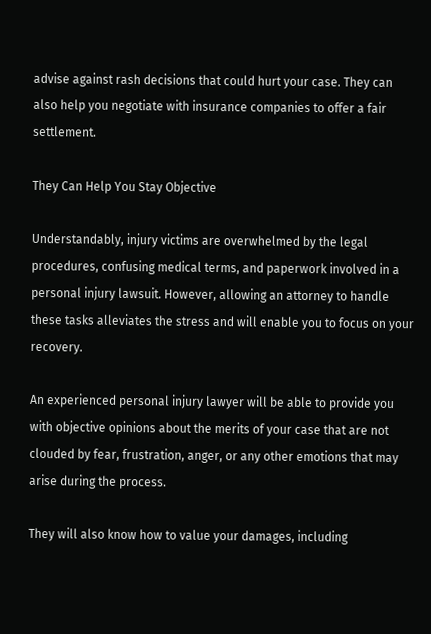advise against rash decisions that could hurt your case. They can also help you negotiate with insurance companies to offer a fair settlement.

They Can Help You Stay Objective

Understandably, injury victims are overwhelmed by the legal procedures, confusing medical terms, and paperwork involved in a personal injury lawsuit. However, allowing an attorney to handle these tasks alleviates the stress and will enable you to focus on your recovery.

An experienced personal injury lawyer will be able to provide you with objective opinions about the merits of your case that are not clouded by fear, frustration, anger, or any other emotions that may arise during the process.

They will also know how to value your damages, including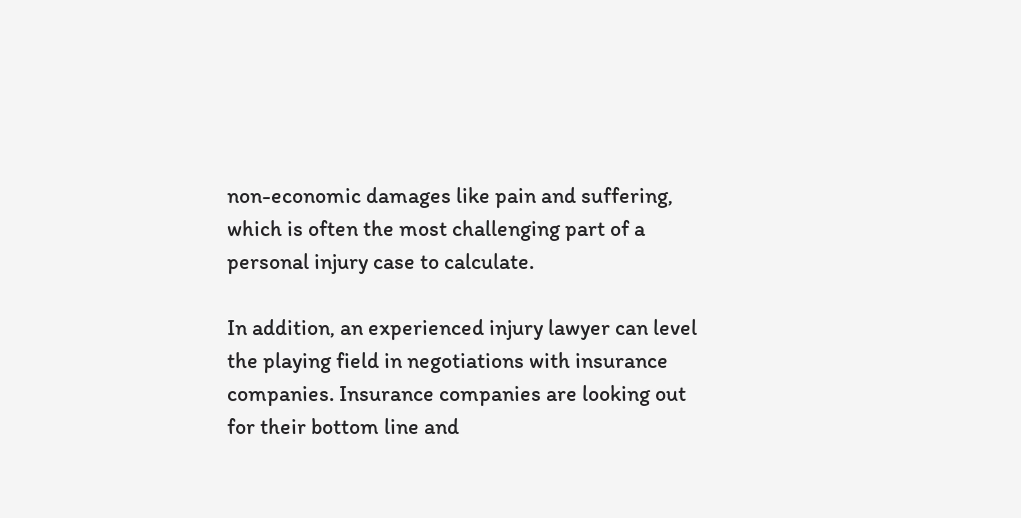non-economic damages like pain and suffering, which is often the most challenging part of a personal injury case to calculate.

In addition, an experienced injury lawyer can level the playing field in negotiations with insurance companies. Insurance companies are looking out for their bottom line and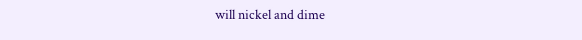will nickel and dime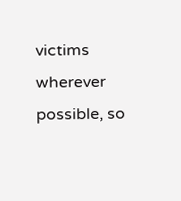victims wherever possible, so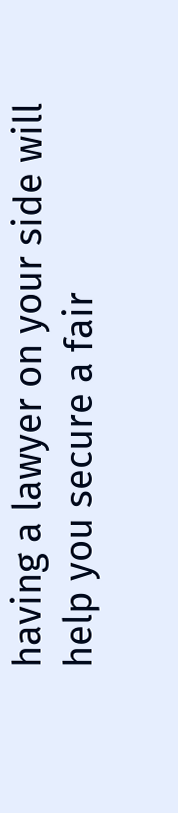having a lawyer on your side will help you secure a fair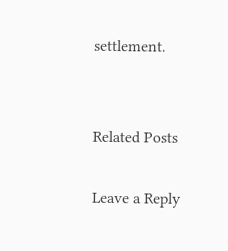settlement.


Related Posts

Leave a Reply